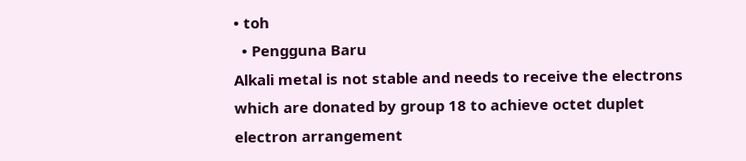• toh
  • Pengguna Baru
Alkali metal is not stable and needs to receive the electrons which are donated by group 18 to achieve octet duplet electron arrangement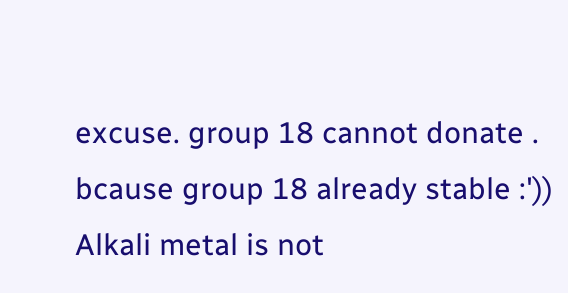excuse. group 18 cannot donate . bcause group 18 already stable :'))
Alkali metal is not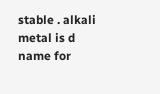stable . alkali metal is d name for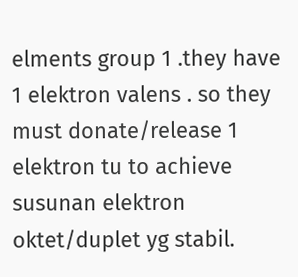elments group 1 .they have 1 elektron valens . so they must donate/release 1 elektron tu to achieve susunan elektron oktet/duplet yg stabil.